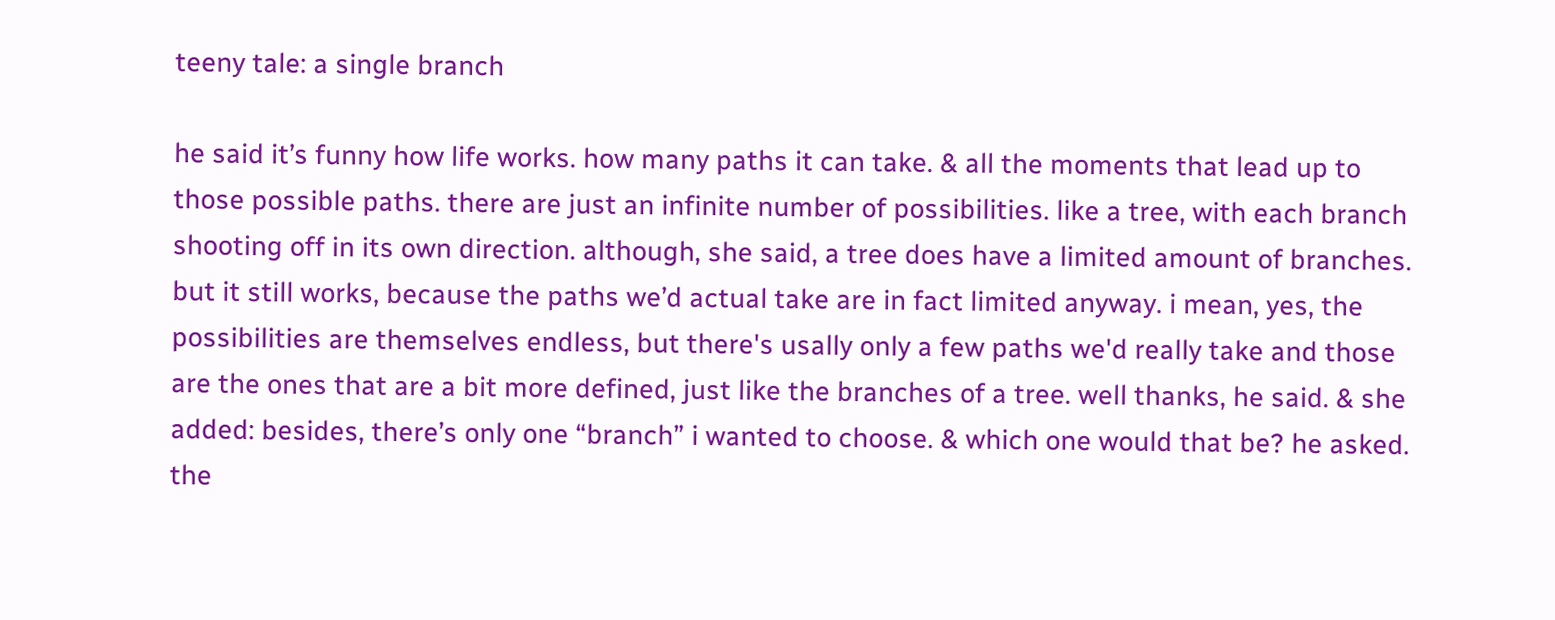teeny tale: a single branch

he said it’s funny how life works. how many paths it can take. & all the moments that lead up to those possible paths. there are just an infinite number of possibilities. like a tree, with each branch shooting off in its own direction. although, she said, a tree does have a limited amount of branches. but it still works, because the paths we’d actual take are in fact limited anyway. i mean, yes, the possibilities are themselves endless, but there's usally only a few paths we'd really take and those are the ones that are a bit more defined, just like the branches of a tree. well thanks, he said. & she added: besides, there’s only one “branch” i wanted to choose. & which one would that be? he asked. the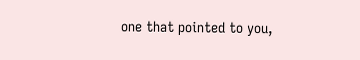one that pointed to you,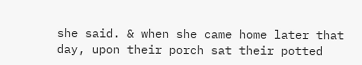she said. & when she came home later that day, upon their porch sat their potted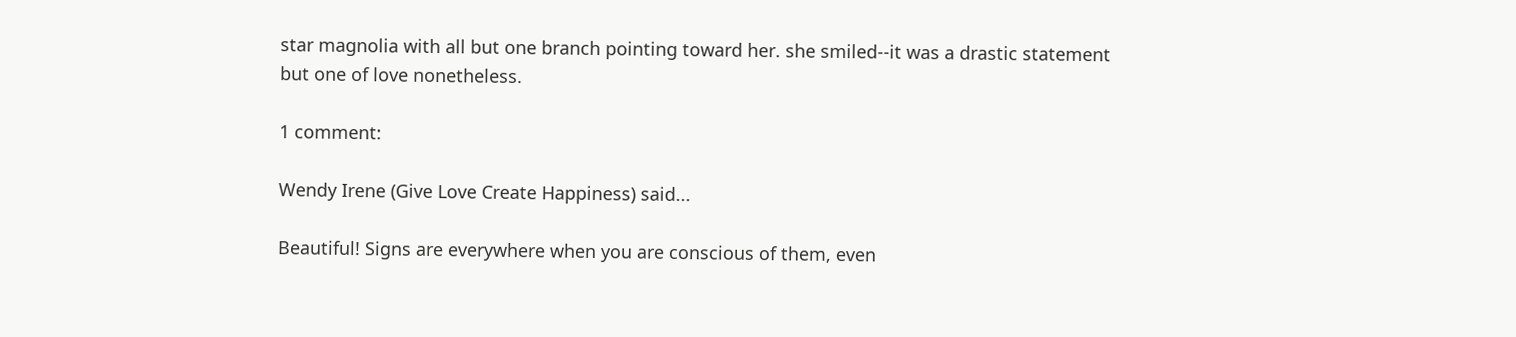star magnolia with all but one branch pointing toward her. she smiled--it was a drastic statement but one of love nonetheless.

1 comment:

Wendy Irene (Give Love Create Happiness) said...

Beautiful! Signs are everywhere when you are conscious of them, even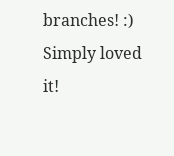branches! :) Simply loved it!